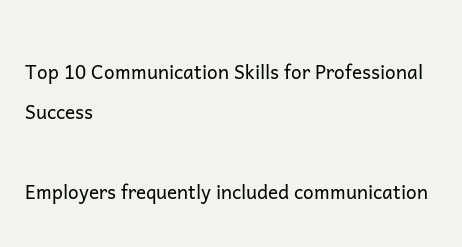Top 10 Communication Skills for Professional Success

Employers frequently included communication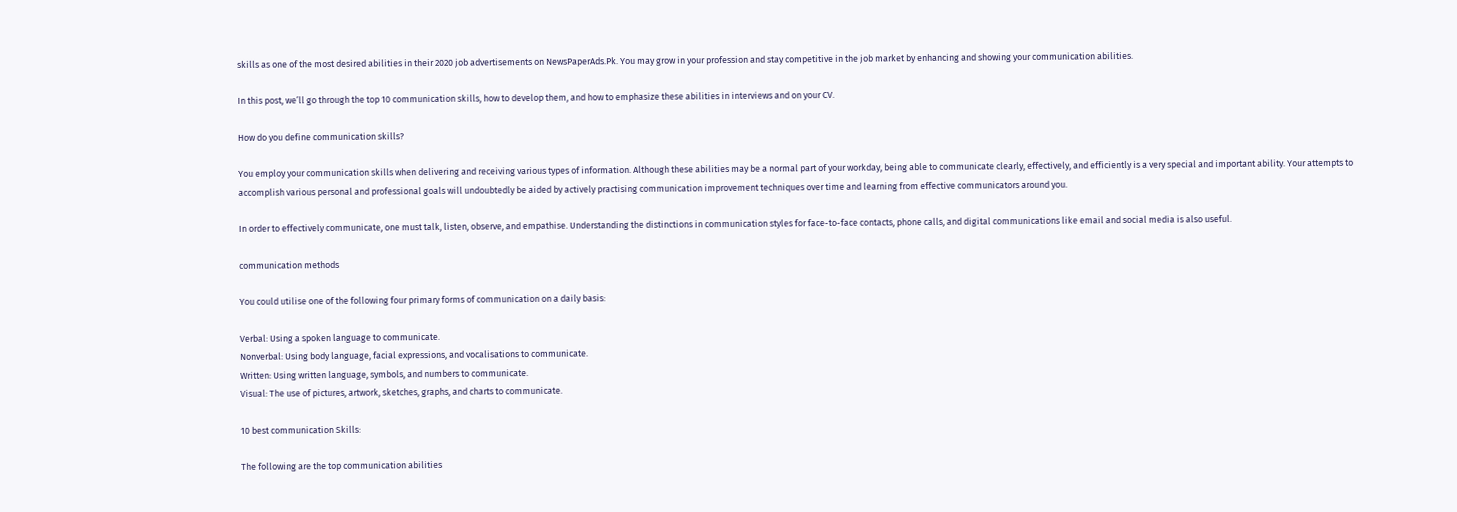skills as one of the most desired abilities in their 2020 job advertisements on NewsPaperAds.Pk. You may grow in your profession and stay competitive in the job market by enhancing and showing your communication abilities.

In this post, we’ll go through the top 10 communication skills, how to develop them, and how to emphasize these abilities in interviews and on your CV.

How do you define communication skills?

You employ your communication skills when delivering and receiving various types of information. Although these abilities may be a normal part of your workday, being able to communicate clearly, effectively, and efficiently is a very special and important ability. Your attempts to accomplish various personal and professional goals will undoubtedly be aided by actively practising communication improvement techniques over time and learning from effective communicators around you.

In order to effectively communicate, one must talk, listen, observe, and empathise. Understanding the distinctions in communication styles for face-to-face contacts, phone calls, and digital communications like email and social media is also useful.

communication methods

You could utilise one of the following four primary forms of communication on a daily basis:

Verbal: Using a spoken language to communicate.
Nonverbal: Using body language, facial expressions, and vocalisations to communicate.
Written: Using written language, symbols, and numbers to communicate.
Visual: The use of pictures, artwork, sketches, graphs, and charts to communicate.

10 best communication Skills:

The following are the top communication abilities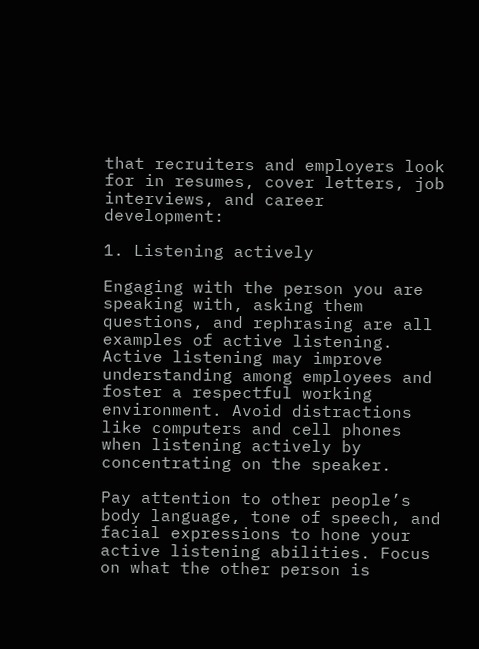that recruiters and employers look for in resumes, cover letters, job interviews, and career development:

1. Listening actively

Engaging with the person you are speaking with, asking them questions, and rephrasing are all examples of active listening. Active listening may improve understanding among employees and foster a respectful working environment. Avoid distractions like computers and cell phones when listening actively by concentrating on the speaker.

Pay attention to other people’s body language, tone of speech, and facial expressions to hone your active listening abilities. Focus on what the other person is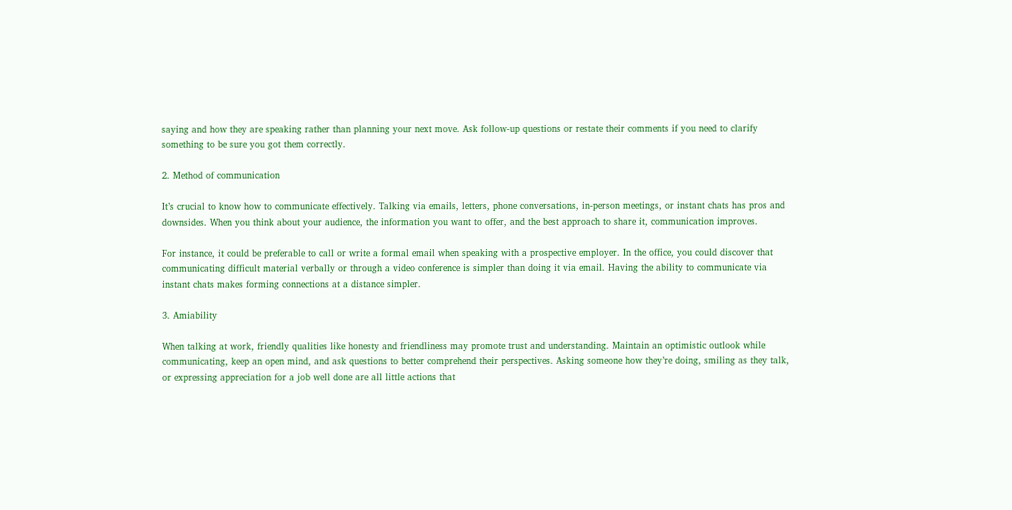saying and how they are speaking rather than planning your next move. Ask follow-up questions or restate their comments if you need to clarify something to be sure you got them correctly.

2. Method of communication

It’s crucial to know how to communicate effectively. Talking via emails, letters, phone conversations, in-person meetings, or instant chats has pros and downsides. When you think about your audience, the information you want to offer, and the best approach to share it, communication improves.

For instance, it could be preferable to call or write a formal email when speaking with a prospective employer. In the office, you could discover that communicating difficult material verbally or through a video conference is simpler than doing it via email. Having the ability to communicate via instant chats makes forming connections at a distance simpler.

3. Amiability

When talking at work, friendly qualities like honesty and friendliness may promote trust and understanding. Maintain an optimistic outlook while communicating, keep an open mind, and ask questions to better comprehend their perspectives. Asking someone how they’re doing, smiling as they talk, or expressing appreciation for a job well done are all little actions that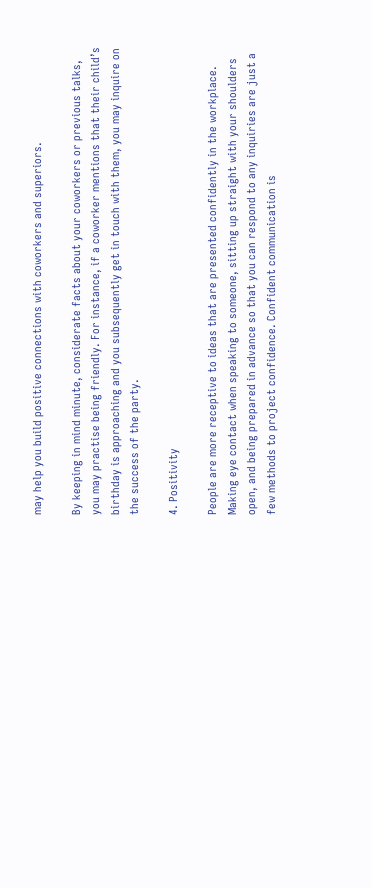may help you build positive connections with coworkers and superiors.

By keeping in mind minute, considerate facts about your coworkers or previous talks, you may practise being friendly. For instance, if a coworker mentions that their child’s birthday is approaching and you subsequently get in touch with them, you may inquire on the success of the party.

4. Positivity

People are more receptive to ideas that are presented confidently in the workplace. Making eye contact when speaking to someone, sitting up straight with your shoulders open, and being prepared in advance so that you can respond to any inquiries are just a few methods to project confidence. Confident communication is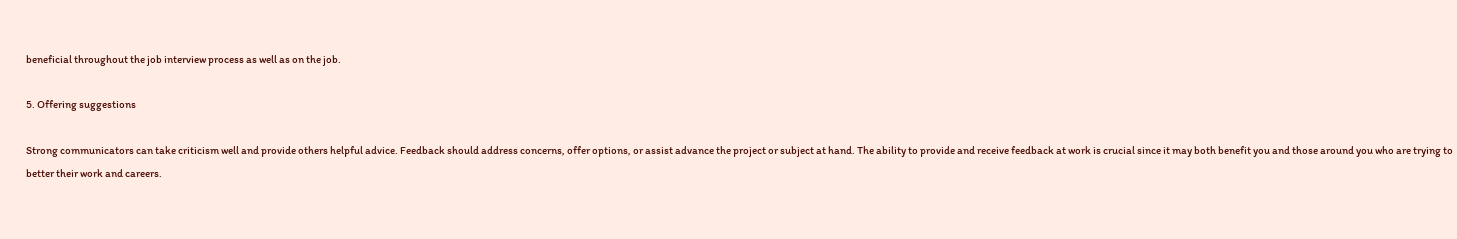beneficial throughout the job interview process as well as on the job.

5. Offering suggestions

Strong communicators can take criticism well and provide others helpful advice. Feedback should address concerns, offer options, or assist advance the project or subject at hand. The ability to provide and receive feedback at work is crucial since it may both benefit you and those around you who are trying to better their work and careers.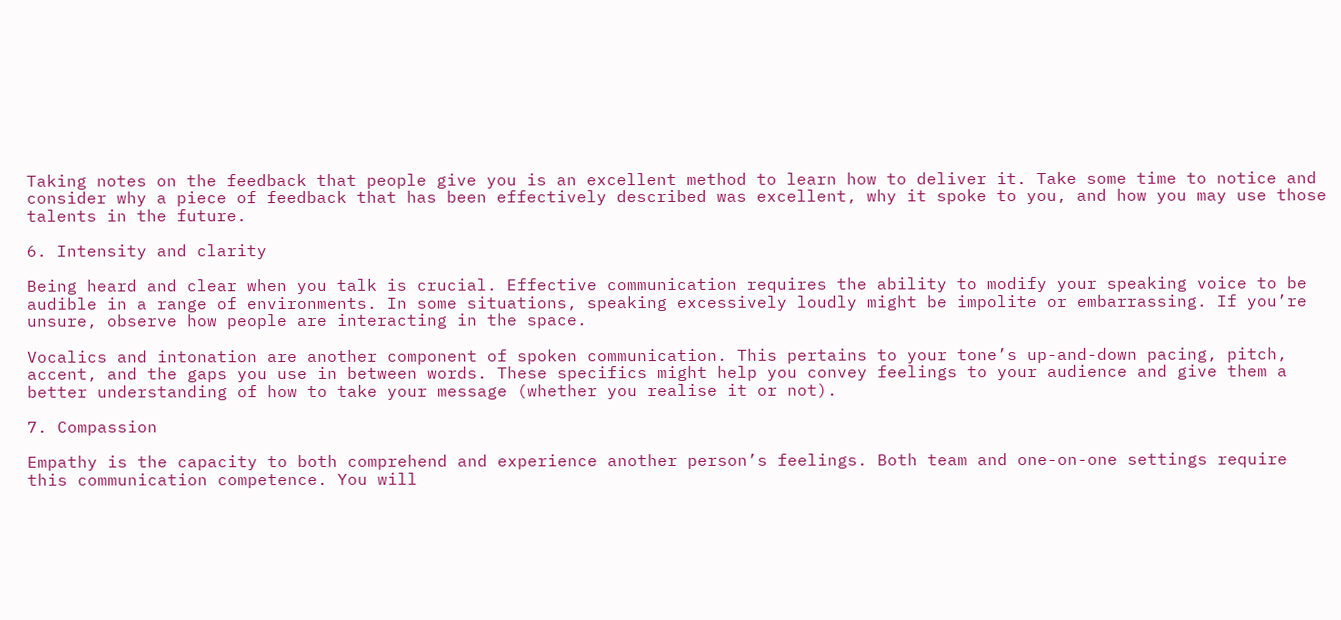Taking notes on the feedback that people give you is an excellent method to learn how to deliver it. Take some time to notice and consider why a piece of feedback that has been effectively described was excellent, why it spoke to you, and how you may use those talents in the future.

6. Intensity and clarity

Being heard and clear when you talk is crucial. Effective communication requires the ability to modify your speaking voice to be audible in a range of environments. In some situations, speaking excessively loudly might be impolite or embarrassing. If you’re unsure, observe how people are interacting in the space.

Vocalics and intonation are another component of spoken communication. This pertains to your tone’s up-and-down pacing, pitch, accent, and the gaps you use in between words. These specifics might help you convey feelings to your audience and give them a better understanding of how to take your message (whether you realise it or not).

7. Compassion

Empathy is the capacity to both comprehend and experience another person’s feelings. Both team and one-on-one settings require this communication competence. You will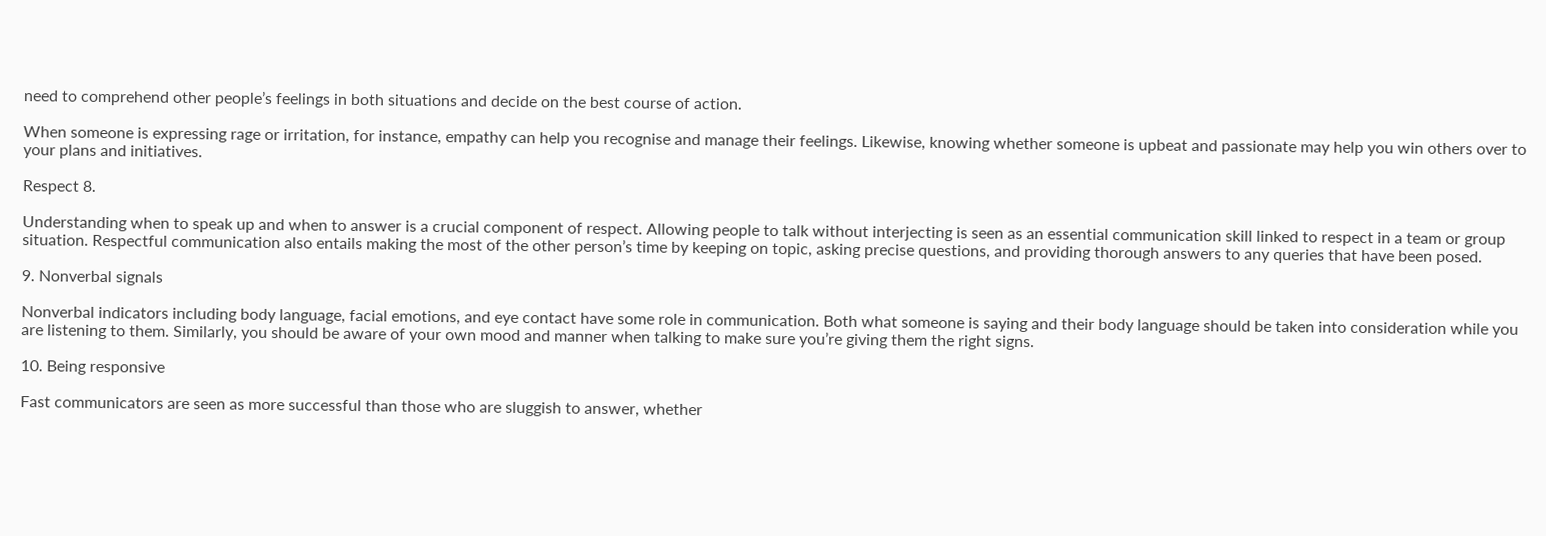need to comprehend other people’s feelings in both situations and decide on the best course of action.

When someone is expressing rage or irritation, for instance, empathy can help you recognise and manage their feelings. Likewise, knowing whether someone is upbeat and passionate may help you win others over to your plans and initiatives.

Respect 8.

Understanding when to speak up and when to answer is a crucial component of respect. Allowing people to talk without interjecting is seen as an essential communication skill linked to respect in a team or group situation. Respectful communication also entails making the most of the other person’s time by keeping on topic, asking precise questions, and providing thorough answers to any queries that have been posed.

9. Nonverbal signals

Nonverbal indicators including body language, facial emotions, and eye contact have some role in communication. Both what someone is saying and their body language should be taken into consideration while you are listening to them. Similarly, you should be aware of your own mood and manner when talking to make sure you’re giving them the right signs.

10. Being responsive

Fast communicators are seen as more successful than those who are sluggish to answer, whether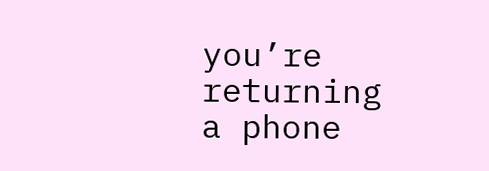you’re returning a phone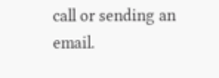call or sending an email.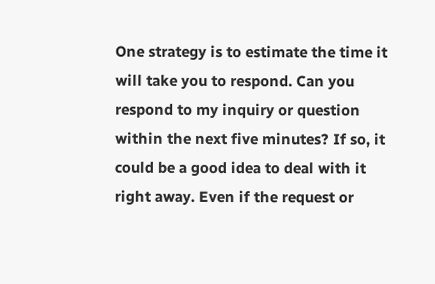One strategy is to estimate the time it will take you to respond. Can you respond to my inquiry or question within the next five minutes? If so, it could be a good idea to deal with it right away. Even if the request or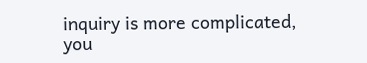inquiry is more complicated, you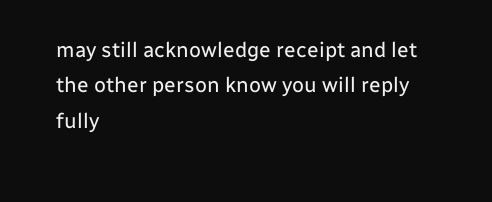may still acknowledge receipt and let the other person know you will reply fully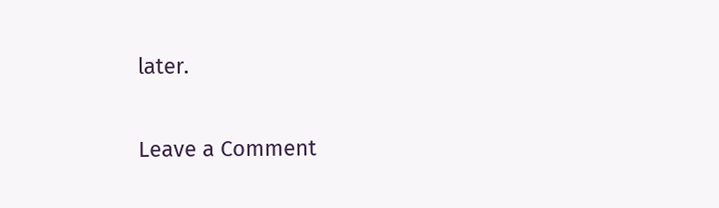later.

Leave a Comment